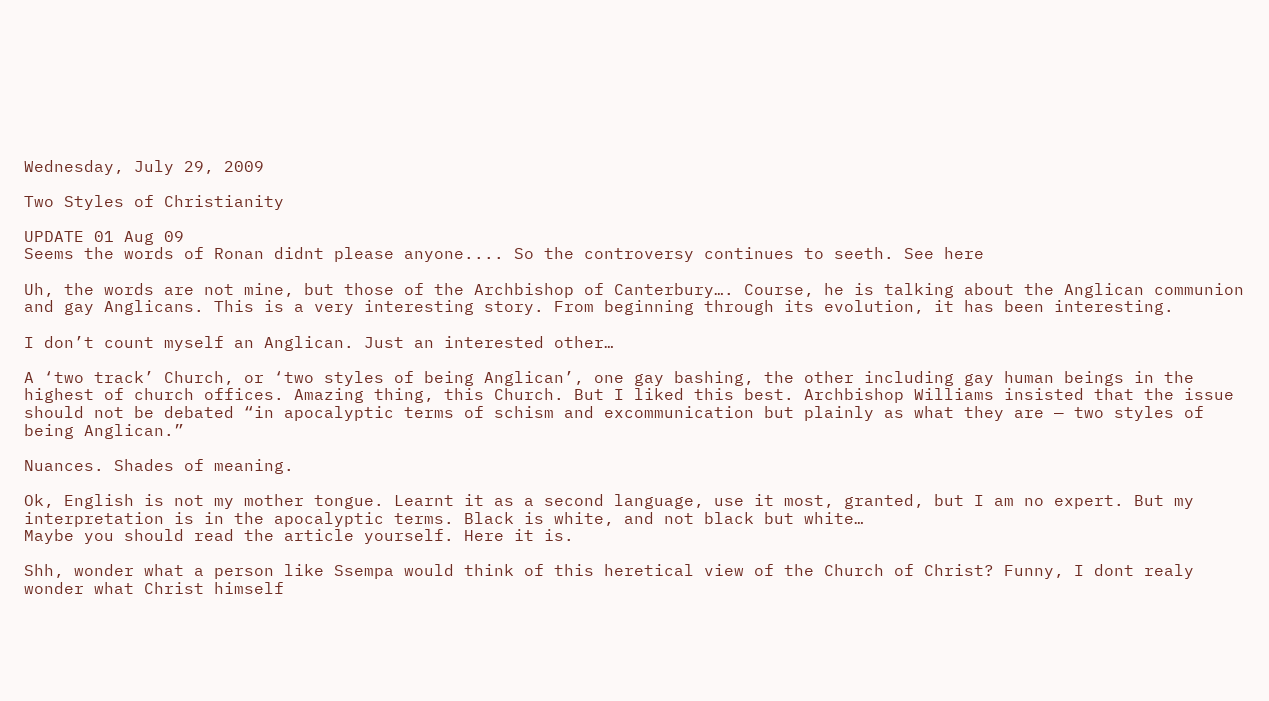Wednesday, July 29, 2009

Two Styles of Christianity

UPDATE 01 Aug 09
Seems the words of Ronan didnt please anyone.... So the controversy continues to seeth. See here

Uh, the words are not mine, but those of the Archbishop of Canterbury…. Course, he is talking about the Anglican communion and gay Anglicans. This is a very interesting story. From beginning through its evolution, it has been interesting.

I don’t count myself an Anglican. Just an interested other…

A ‘two track’ Church, or ‘two styles of being Anglican’, one gay bashing, the other including gay human beings in the highest of church offices. Amazing thing, this Church. But I liked this best. Archbishop Williams insisted that the issue should not be debated “in apocalyptic terms of schism and excommunication but plainly as what they are — two styles of being Anglican.”

Nuances. Shades of meaning.

Ok, English is not my mother tongue. Learnt it as a second language, use it most, granted, but I am no expert. But my interpretation is in the apocalyptic terms. Black is white, and not black but white…
Maybe you should read the article yourself. Here it is.

Shh, wonder what a person like Ssempa would think of this heretical view of the Church of Christ? Funny, I dont realy wonder what Christ himself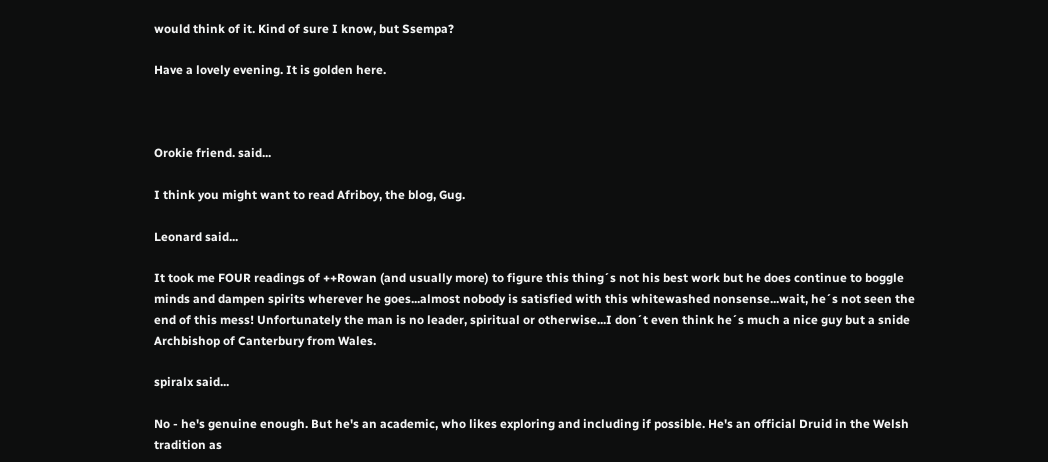would think of it. Kind of sure I know, but Ssempa?

Have a lovely evening. It is golden here.



Orokie friend. said...

I think you might want to read Afriboy, the blog, Gug.

Leonard said...

It took me FOUR readings of ++Rowan (and usually more) to figure this thing´s not his best work but he does continue to boggle minds and dampen spirits wherever he goes...almost nobody is satisfied with this whitewashed nonsense...wait, he´s not seen the end of this mess! Unfortunately the man is no leader, spiritual or otherwise...I don´t even think he´s much a nice guy but a snide Archbishop of Canterbury from Wales.

spiralx said...

No - he's genuine enough. But he's an academic, who likes exploring and including if possible. He's an official Druid in the Welsh tradition as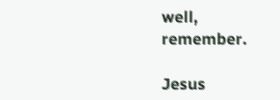well, remember.

Jesus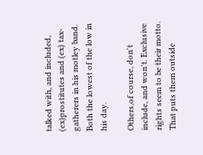talked with, and included, (ex)prostitutes and (ex) tax-gatherers in his motley band. Both the lowest of the low in his day.

Others,of course, don't include, and won't. Exclusive rights seem to be their motto. That puts them outside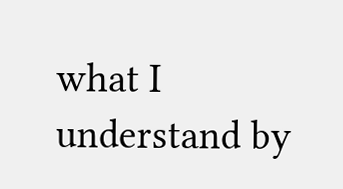what I understand by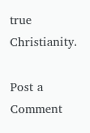true Christianity.

Post a Comment